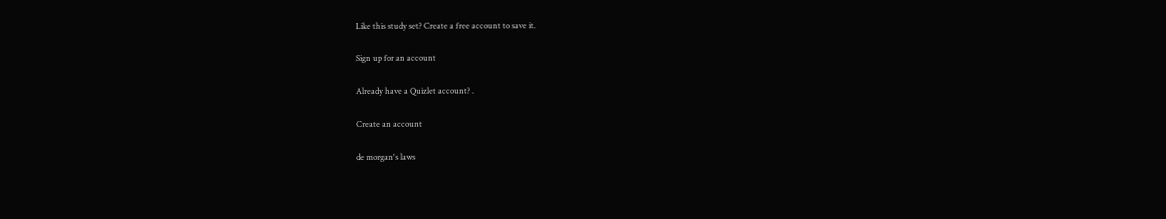Like this study set? Create a free account to save it.

Sign up for an account

Already have a Quizlet account? .

Create an account

de morgan's laws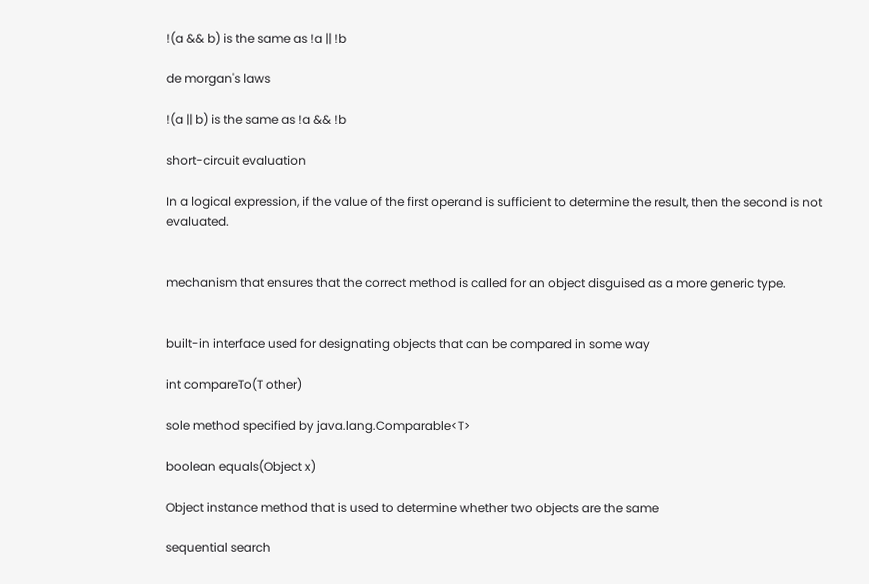!(a && b) is the same as !a || !b

de morgan's laws

!(a || b) is the same as !a && !b

short-circuit evaluation

In a logical expression, if the value of the first operand is sufficient to determine the result, then the second is not evaluated.


mechanism that ensures that the correct method is called for an object disguised as a more generic type.


built-in interface used for designating objects that can be compared in some way

int compareTo(T other)

sole method specified by java.lang.Comparable<T>

boolean equals(Object x)

Object instance method that is used to determine whether two objects are the same

sequential search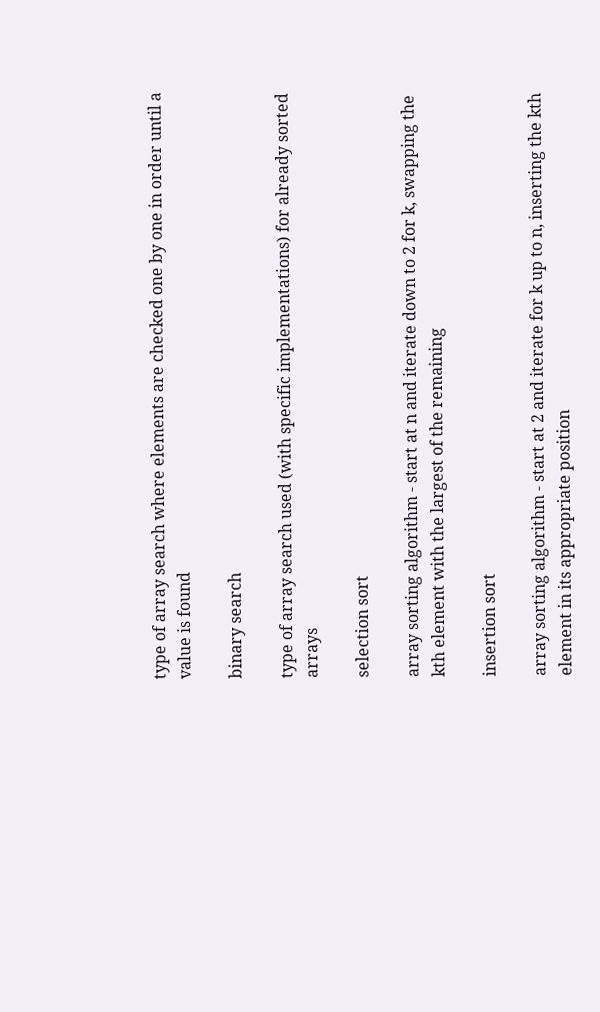type of array search where elements are checked one by one in order until a value is found

binary search

type of array search used (with specific implementations) for already sorted arrays

selection sort

array sorting algorithm - start at n and iterate down to 2 for k, swapping the kth element with the largest of the remaining

insertion sort

array sorting algorithm - start at 2 and iterate for k up to n, inserting the kth element in its appropriate position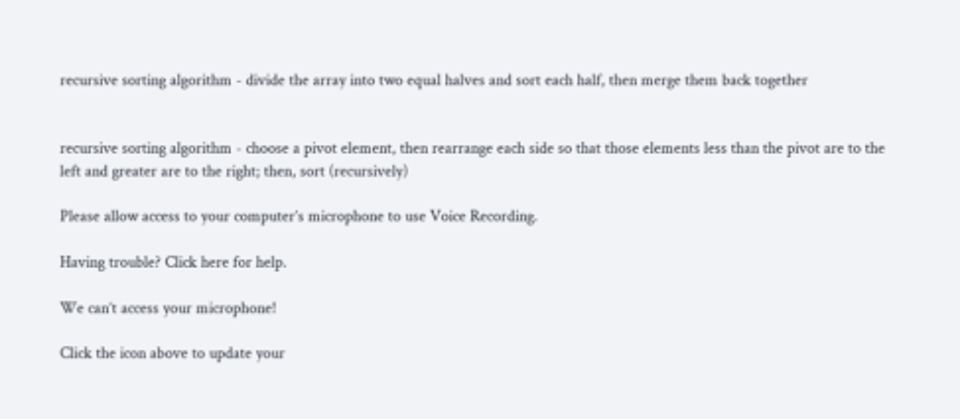recursive sorting algorithm - divide the array into two equal halves and sort each half, then merge them back together


recursive sorting algorithm - choose a pivot element, then rearrange each side so that those elements less than the pivot are to the left and greater are to the right; then, sort (recursively)

Please allow access to your computer’s microphone to use Voice Recording.

Having trouble? Click here for help.

We can’t access your microphone!

Click the icon above to update your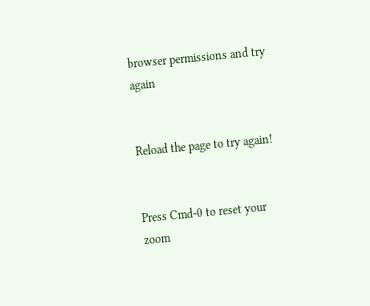browser permissions and try again


Reload the page to try again!


Press Cmd-0 to reset your zoom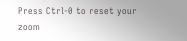Press Ctrl-0 to reset your zoom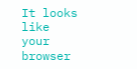It looks like your browser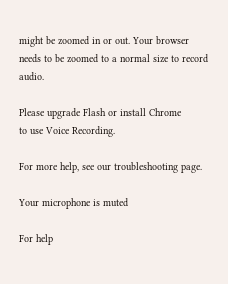might be zoomed in or out. Your browser needs to be zoomed to a normal size to record audio.

Please upgrade Flash or install Chrome
to use Voice Recording.

For more help, see our troubleshooting page.

Your microphone is muted

For help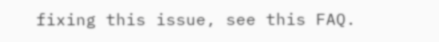fixing this issue, see this FAQ.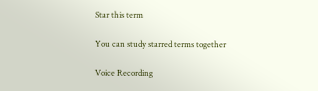Star this term

You can study starred terms together

Voice Recording